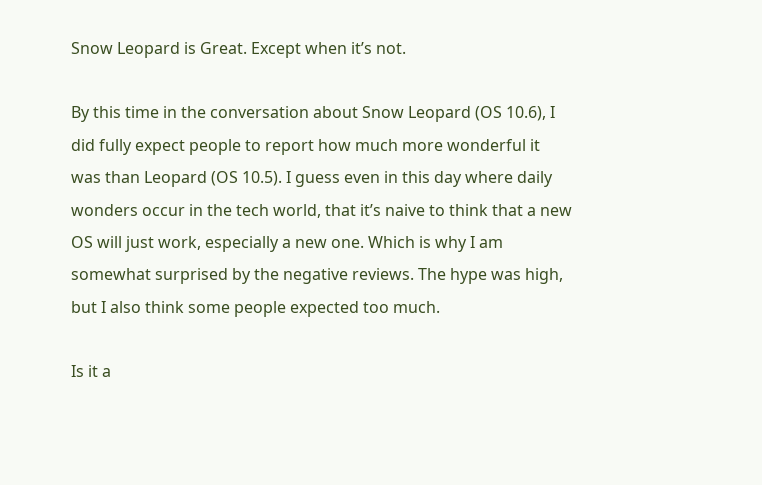Snow Leopard is Great. Except when it’s not.

By this time in the conversation about Snow Leopard (OS 10.6), I did fully expect people to report how much more wonderful it was than Leopard (OS 10.5). I guess even in this day where daily wonders occur in the tech world, that it’s naive to think that a new OS will just work, especially a new one. Which is why I am somewhat surprised by the negative reviews. The hype was high, but I also think some people expected too much.

Is it a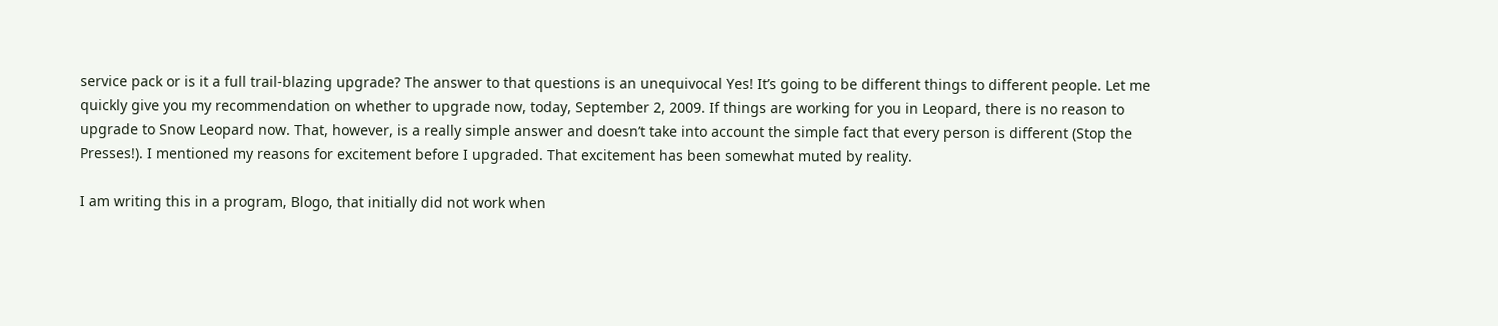service pack or is it a full trail-blazing upgrade? The answer to that questions is an unequivocal Yes! It’s going to be different things to different people. Let me quickly give you my recommendation on whether to upgrade now, today, September 2, 2009. If things are working for you in Leopard, there is no reason to upgrade to Snow Leopard now. That, however, is a really simple answer and doesn’t take into account the simple fact that every person is different (Stop the Presses!). I mentioned my reasons for excitement before I upgraded. That excitement has been somewhat muted by reality.

I am writing this in a program, Blogo, that initially did not work when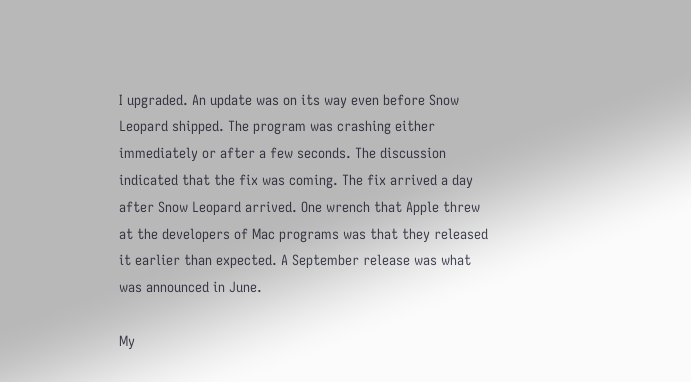I upgraded. An update was on its way even before Snow Leopard shipped. The program was crashing either immediately or after a few seconds. The discussion indicated that the fix was coming. The fix arrived a day after Snow Leopard arrived. One wrench that Apple threw at the developers of Mac programs was that they released it earlier than expected. A September release was what was announced in June.

My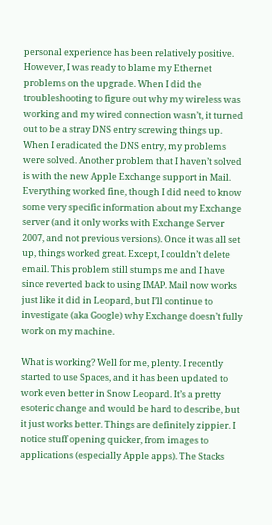personal experience has been relatively positive. However, I was ready to blame my Ethernet problems on the upgrade. When I did the troubleshooting to figure out why my wireless was working and my wired connection wasn’t, it turned out to be a stray DNS entry screwing things up. When I eradicated the DNS entry, my problems were solved. Another problem that I haven’t solved is with the new Apple Exchange support in Mail. Everything worked fine, though I did need to know some very specific information about my Exchange server (and it only works with Exchange Server 2007, and not previous versions). Once it was all set up, things worked great. Except, I couldn’t delete email. This problem still stumps me and I have since reverted back to using IMAP. Mail now works just like it did in Leopard, but I’ll continue to investigate (aka Google) why Exchange doesn’t fully work on my machine.

What is working? Well for me, plenty. I recently started to use Spaces, and it has been updated to work even better in Snow Leopard. It’s a pretty esoteric change and would be hard to describe, but it just works better. Things are definitely zippier. I notice stuff opening quicker, from images to applications (especially Apple apps). The Stacks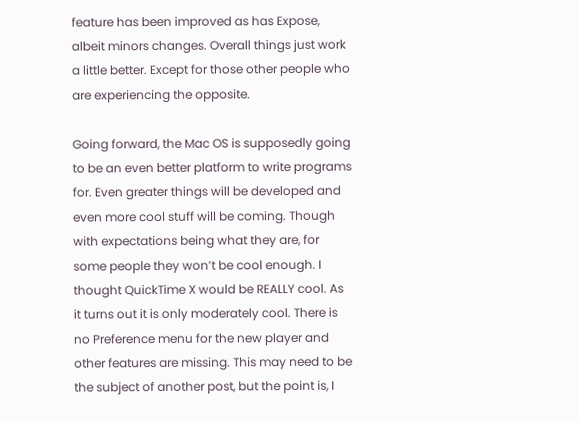feature has been improved as has Expose, albeit minors changes. Overall things just work a little better. Except for those other people who are experiencing the opposite.

Going forward, the Mac OS is supposedly going to be an even better platform to write programs for. Even greater things will be developed and even more cool stuff will be coming. Though with expectations being what they are, for some people they won’t be cool enough. I thought QuickTime X would be REALLY cool. As it turns out it is only moderately cool. There is no Preference menu for the new player and other features are missing. This may need to be the subject of another post, but the point is, I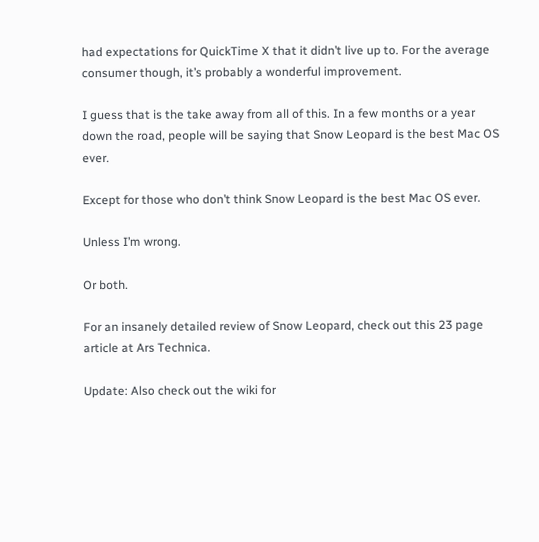had expectations for QuickTime X that it didn’t live up to. For the average consumer though, it’s probably a wonderful improvement.

I guess that is the take away from all of this. In a few months or a year down the road, people will be saying that Snow Leopard is the best Mac OS ever.

Except for those who don’t think Snow Leopard is the best Mac OS ever.

Unless I’m wrong.

Or both.

For an insanely detailed review of Snow Leopard, check out this 23 page article at Ars Technica.

Update: Also check out the wiki for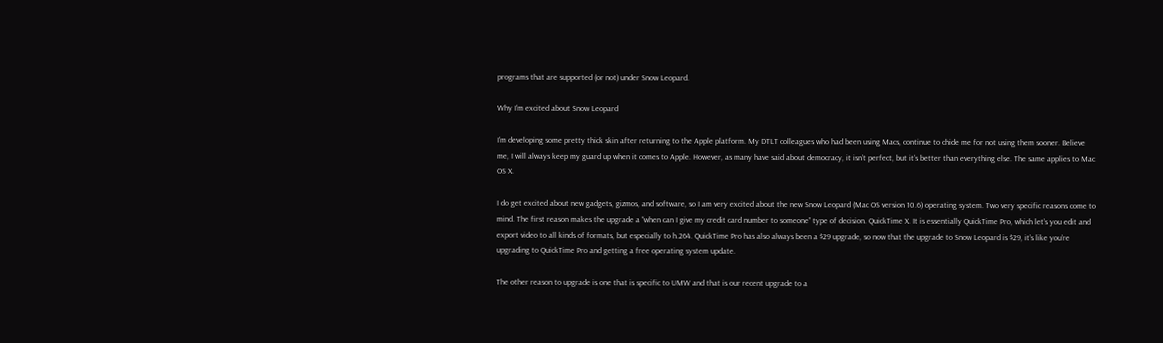programs that are supported (or not) under Snow Leopard.

Why I’m excited about Snow Leopard

I’m developing some pretty thick skin after returning to the Apple platform. My DTLT colleagues who had been using Macs, continue to chide me for not using them sooner. Believe me, I will always keep my guard up when it comes to Apple. However, as many have said about democracy, it isn’t perfect, but it’s better than everything else. The same applies to Mac OS X.

I do get excited about new gadgets, gizmos, and software, so I am very excited about the new Snow Leopard (Mac OS version 10.6) operating system. Two very specific reasons come to mind. The first reason makes the upgrade a “when can I give my credit card number to someone” type of decision. QuickTime X. It is essentially QuickTime Pro, which let’s you edit and export video to all kinds of formats, but especially to h.264. QuickTime Pro has also always been a $29 upgrade, so now that the upgrade to Snow Leopard is $29, it’s like you’re upgrading to QuickTime Pro and getting a free operating system update.

The other reason to upgrade is one that is specific to UMW and that is our recent upgrade to a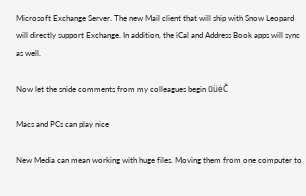Microsoft Exchange Server. The new Mail client that will ship with Snow Leopard will directly support Exchange. In addition, the iCal and Address Book apps will sync as well.

Now let the snide comments from my colleagues begin ūüėČ

Macs and PCs can play nice

New Media can mean working with huge files. Moving them from one computer to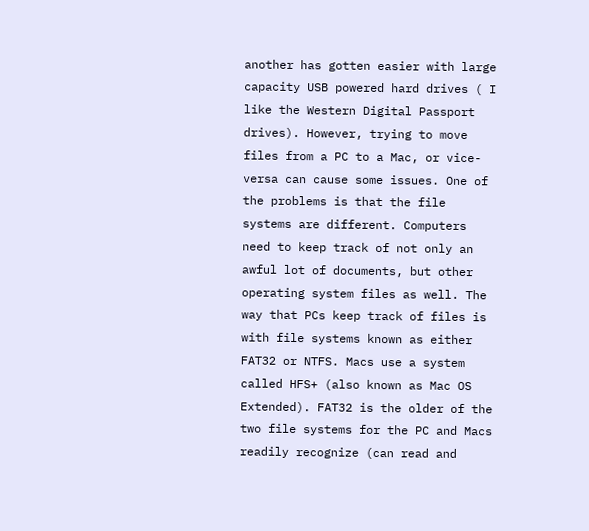another has gotten easier with large capacity USB powered hard drives ( I like the Western Digital Passport drives). However, trying to move files from a PC to a Mac, or vice-versa can cause some issues. One of the problems is that the file systems are different. Computers need to keep track of not only an awful lot of documents, but other operating system files as well. The way that PCs keep track of files is with file systems known as either FAT32 or NTFS. Macs use a system called HFS+ (also known as Mac OS Extended). FAT32 is the older of the two file systems for the PC and Macs readily recognize (can read and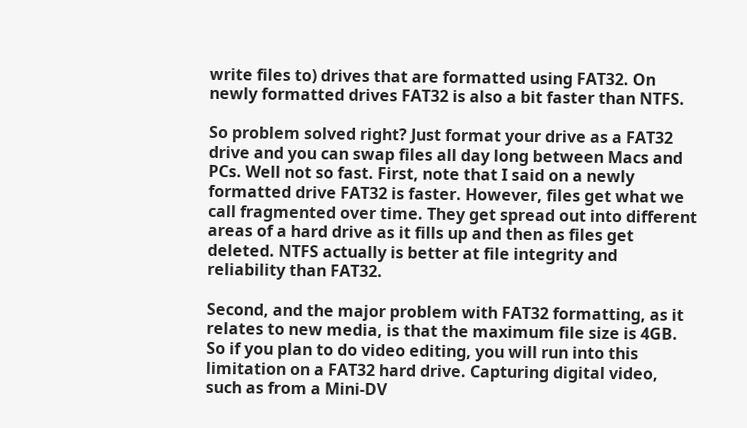write files to) drives that are formatted using FAT32. On newly formatted drives FAT32 is also a bit faster than NTFS.

So problem solved right? Just format your drive as a FAT32 drive and you can swap files all day long between Macs and PCs. Well not so fast. First, note that I said on a newly formatted drive FAT32 is faster. However, files get what we call fragmented over time. They get spread out into different areas of a hard drive as it fills up and then as files get deleted. NTFS actually is better at file integrity and reliability than FAT32.

Second, and the major problem with FAT32 formatting, as it relates to new media, is that the maximum file size is 4GB. So if you plan to do video editing, you will run into this limitation on a FAT32 hard drive. Capturing digital video, such as from a Mini-DV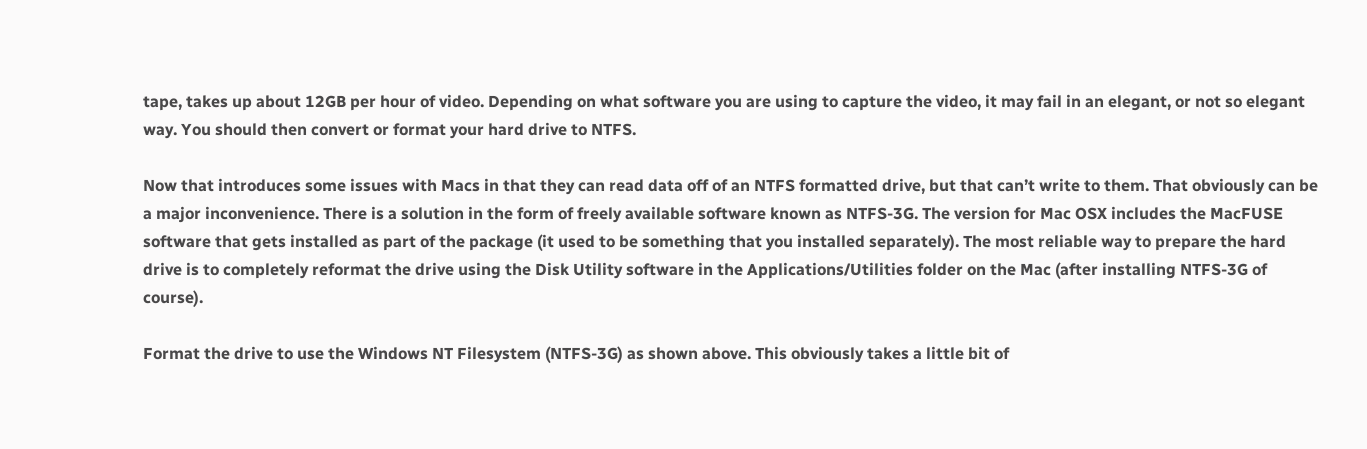tape, takes up about 12GB per hour of video. Depending on what software you are using to capture the video, it may fail in an elegant, or not so elegant way. You should then convert or format your hard drive to NTFS.

Now that introduces some issues with Macs in that they can read data off of an NTFS formatted drive, but that can’t write to them. That obviously can be a major inconvenience. There is a solution in the form of freely available software known as NTFS-3G. The version for Mac OSX includes the MacFUSE software that gets installed as part of the package (it used to be something that you installed separately). The most reliable way to prepare the hard drive is to completely reformat the drive using the Disk Utility software in the Applications/Utilities folder on the Mac (after installing NTFS-3G of course).

Format the drive to use the Windows NT Filesystem (NTFS-3G) as shown above. This obviously takes a little bit of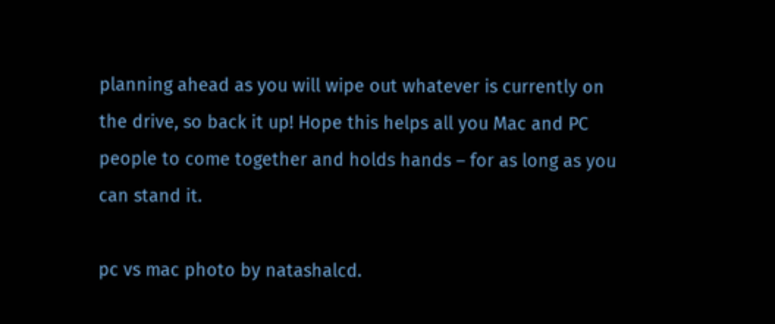planning ahead as you will wipe out whatever is currently on the drive, so back it up! Hope this helps all you Mac and PC people to come together and holds hands – for as long as you can stand it.

pc vs mac photo by natashalcd.